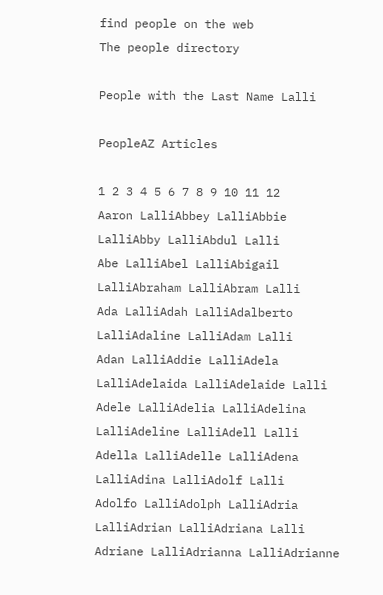find people on the web
The people directory

People with the Last Name Lalli

PeopleAZ Articles

1 2 3 4 5 6 7 8 9 10 11 12
Aaron LalliAbbey LalliAbbie LalliAbby LalliAbdul Lalli
Abe LalliAbel LalliAbigail LalliAbraham LalliAbram Lalli
Ada LalliAdah LalliAdalberto LalliAdaline LalliAdam Lalli
Adan LalliAddie LalliAdela LalliAdelaida LalliAdelaide Lalli
Adele LalliAdelia LalliAdelina LalliAdeline LalliAdell Lalli
Adella LalliAdelle LalliAdena LalliAdina LalliAdolf Lalli
Adolfo LalliAdolph LalliAdria LalliAdrian LalliAdriana Lalli
Adriane LalliAdrianna LalliAdrianne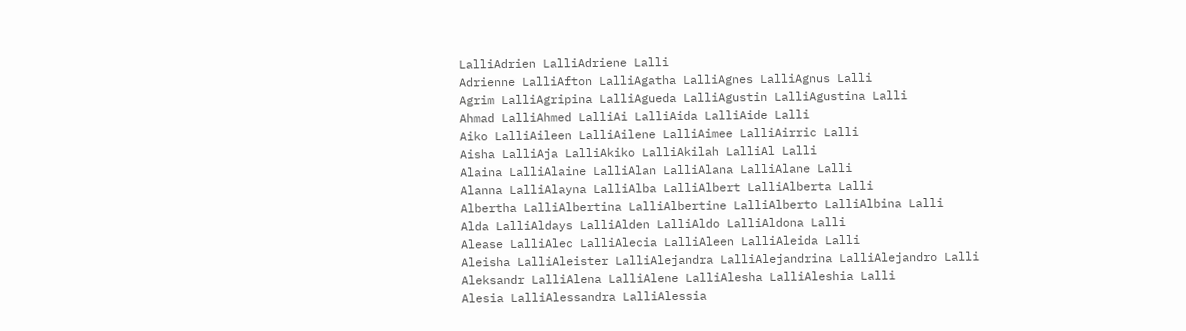LalliAdrien LalliAdriene Lalli
Adrienne LalliAfton LalliAgatha LalliAgnes LalliAgnus Lalli
Agrim LalliAgripina LalliAgueda LalliAgustin LalliAgustina Lalli
Ahmad LalliAhmed LalliAi LalliAida LalliAide Lalli
Aiko LalliAileen LalliAilene LalliAimee LalliAirric Lalli
Aisha LalliAja LalliAkiko LalliAkilah LalliAl Lalli
Alaina LalliAlaine LalliAlan LalliAlana LalliAlane Lalli
Alanna LalliAlayna LalliAlba LalliAlbert LalliAlberta Lalli
Albertha LalliAlbertina LalliAlbertine LalliAlberto LalliAlbina Lalli
Alda LalliAldays LalliAlden LalliAldo LalliAldona Lalli
Alease LalliAlec LalliAlecia LalliAleen LalliAleida Lalli
Aleisha LalliAleister LalliAlejandra LalliAlejandrina LalliAlejandro Lalli
Aleksandr LalliAlena LalliAlene LalliAlesha LalliAleshia Lalli
Alesia LalliAlessandra LalliAlessia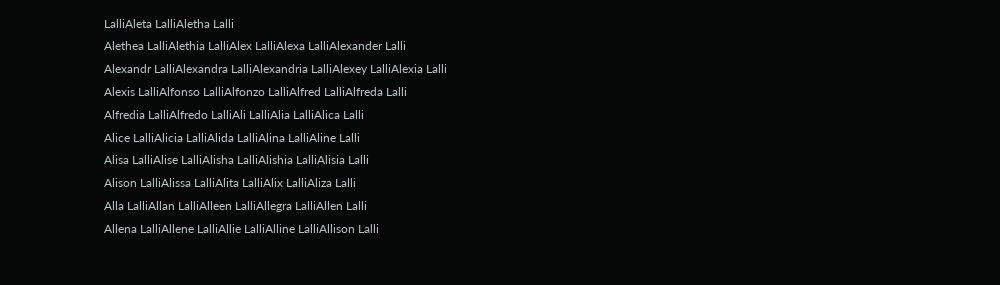LalliAleta LalliAletha Lalli
Alethea LalliAlethia LalliAlex LalliAlexa LalliAlexander Lalli
Alexandr LalliAlexandra LalliAlexandria LalliAlexey LalliAlexia Lalli
Alexis LalliAlfonso LalliAlfonzo LalliAlfred LalliAlfreda Lalli
Alfredia LalliAlfredo LalliAli LalliAlia LalliAlica Lalli
Alice LalliAlicia LalliAlida LalliAlina LalliAline Lalli
Alisa LalliAlise LalliAlisha LalliAlishia LalliAlisia Lalli
Alison LalliAlissa LalliAlita LalliAlix LalliAliza Lalli
Alla LalliAllan LalliAlleen LalliAllegra LalliAllen Lalli
Allena LalliAllene LalliAllie LalliAlline LalliAllison Lalli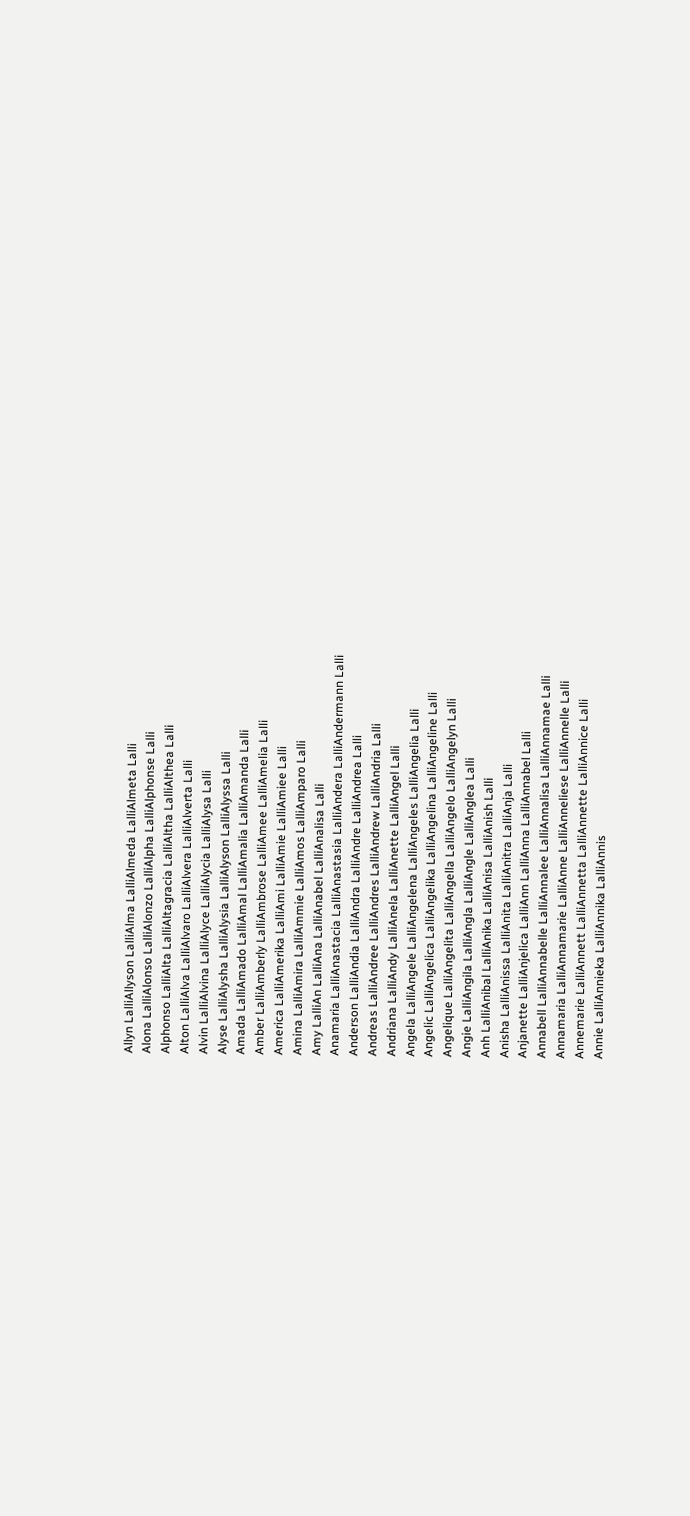Allyn LalliAllyson LalliAlma LalliAlmeda LalliAlmeta Lalli
Alona LalliAlonso LalliAlonzo LalliAlpha LalliAlphonse Lalli
Alphonso LalliAlta LalliAltagracia LalliAltha LalliAlthea Lalli
Alton LalliAlva LalliAlvaro LalliAlvera LalliAlverta Lalli
Alvin LalliAlvina LalliAlyce LalliAlycia LalliAlysa Lalli
Alyse LalliAlysha LalliAlysia LalliAlyson LalliAlyssa Lalli
Amada LalliAmado LalliAmal LalliAmalia LalliAmanda Lalli
Amber LalliAmberly LalliAmbrose LalliAmee LalliAmelia Lalli
America LalliAmerika LalliAmi LalliAmie LalliAmiee Lalli
Amina LalliAmira LalliAmmie LalliAmos LalliAmparo Lalli
Amy LalliAn LalliAna LalliAnabel LalliAnalisa Lalli
Anamaria LalliAnastacia LalliAnastasia LalliAndera LalliAndermann Lalli
Anderson LalliAndia LalliAndra LalliAndre LalliAndrea Lalli
Andreas LalliAndree LalliAndres LalliAndrew LalliAndria Lalli
Andriana LalliAndy LalliAnela LalliAnette LalliAngel Lalli
Angela LalliAngele LalliAngelena LalliAngeles LalliAngelia Lalli
Angelic LalliAngelica LalliAngelika LalliAngelina LalliAngeline Lalli
Angelique LalliAngelita LalliAngella LalliAngelo LalliAngelyn Lalli
Angie LalliAngila LalliAngla LalliAngle LalliAnglea Lalli
Anh LalliAnibal LalliAnika LalliAnisa LalliAnish Lalli
Anisha LalliAnissa LalliAnita LalliAnitra LalliAnja Lalli
Anjanette LalliAnjelica LalliAnn LalliAnna LalliAnnabel Lalli
Annabell LalliAnnabelle LalliAnnalee LalliAnnalisa LalliAnnamae Lalli
Annamaria LalliAnnamarie LalliAnne LalliAnneliese LalliAnnelle Lalli
Annemarie LalliAnnett LalliAnnetta LalliAnnette LalliAnnice Lalli
Annie LalliAnnieka LalliAnnika LalliAnnis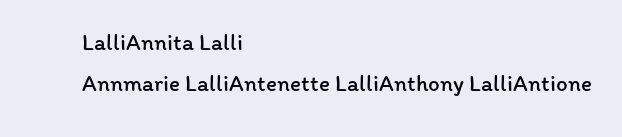LalliAnnita Lalli
Annmarie LalliAntenette LalliAnthony LalliAntione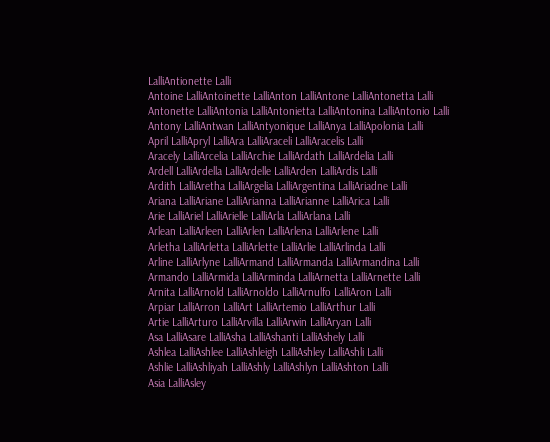LalliAntionette Lalli
Antoine LalliAntoinette LalliAnton LalliAntone LalliAntonetta Lalli
Antonette LalliAntonia LalliAntonietta LalliAntonina LalliAntonio Lalli
Antony LalliAntwan LalliAntyonique LalliAnya LalliApolonia Lalli
April LalliApryl LalliAra LalliAraceli LalliAracelis Lalli
Aracely LalliArcelia LalliArchie LalliArdath LalliArdelia Lalli
Ardell LalliArdella LalliArdelle LalliArden LalliArdis Lalli
Ardith LalliAretha LalliArgelia LalliArgentina LalliAriadne Lalli
Ariana LalliAriane LalliArianna LalliArianne LalliArica Lalli
Arie LalliAriel LalliArielle LalliArla LalliArlana Lalli
Arlean LalliArleen LalliArlen LalliArlena LalliArlene Lalli
Arletha LalliArletta LalliArlette LalliArlie LalliArlinda Lalli
Arline LalliArlyne LalliArmand LalliArmanda LalliArmandina Lalli
Armando LalliArmida LalliArminda LalliArnetta LalliArnette Lalli
Arnita LalliArnold LalliArnoldo LalliArnulfo LalliAron Lalli
Arpiar LalliArron LalliArt LalliArtemio LalliArthur Lalli
Artie LalliArturo LalliArvilla LalliArwin LalliAryan Lalli
Asa LalliAsare LalliAsha LalliAshanti LalliAshely Lalli
Ashlea LalliAshlee LalliAshleigh LalliAshley LalliAshli Lalli
Ashlie LalliAshliyah LalliAshly LalliAshlyn LalliAshton Lalli
Asia LalliAsley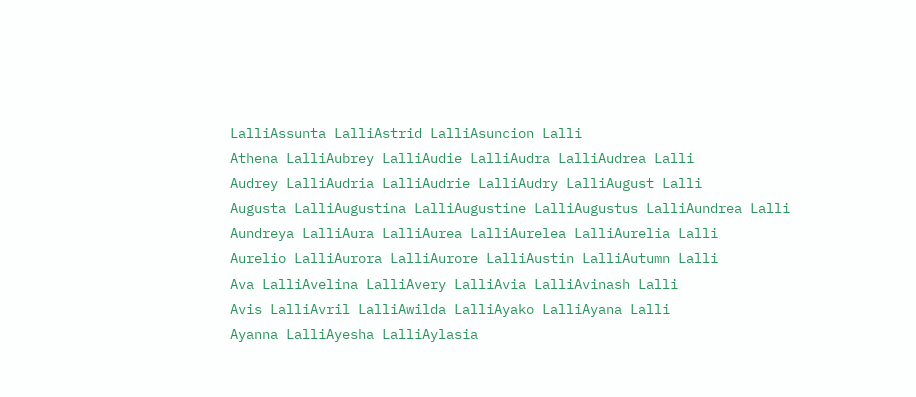LalliAssunta LalliAstrid LalliAsuncion Lalli
Athena LalliAubrey LalliAudie LalliAudra LalliAudrea Lalli
Audrey LalliAudria LalliAudrie LalliAudry LalliAugust Lalli
Augusta LalliAugustina LalliAugustine LalliAugustus LalliAundrea Lalli
Aundreya LalliAura LalliAurea LalliAurelea LalliAurelia Lalli
Aurelio LalliAurora LalliAurore LalliAustin LalliAutumn Lalli
Ava LalliAvelina LalliAvery LalliAvia LalliAvinash Lalli
Avis LalliAvril LalliAwilda LalliAyako LalliAyana Lalli
Ayanna LalliAyesha LalliAylasia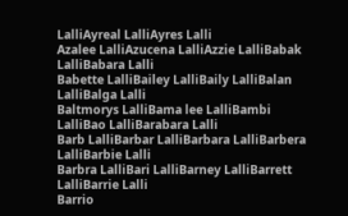LalliAyreal LalliAyres Lalli
Azalee LalliAzucena LalliAzzie LalliBabak LalliBabara Lalli
Babette LalliBailey LalliBaily LalliBalan LalliBalga Lalli
Baltmorys LalliBama lee LalliBambi LalliBao LalliBarabara Lalli
Barb LalliBarbar LalliBarbara LalliBarbera LalliBarbie Lalli
Barbra LalliBari LalliBarney LalliBarrett LalliBarrie Lalli
Barrio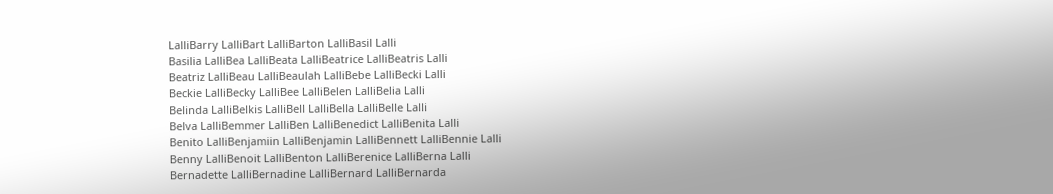LalliBarry LalliBart LalliBarton LalliBasil Lalli
Basilia LalliBea LalliBeata LalliBeatrice LalliBeatris Lalli
Beatriz LalliBeau LalliBeaulah LalliBebe LalliBecki Lalli
Beckie LalliBecky LalliBee LalliBelen LalliBelia Lalli
Belinda LalliBelkis LalliBell LalliBella LalliBelle Lalli
Belva LalliBemmer LalliBen LalliBenedict LalliBenita Lalli
Benito LalliBenjamiin LalliBenjamin LalliBennett LalliBennie Lalli
Benny LalliBenoit LalliBenton LalliBerenice LalliBerna Lalli
Bernadette LalliBernadine LalliBernard LalliBernarda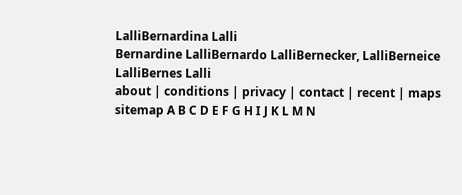LalliBernardina Lalli
Bernardine LalliBernardo LalliBernecker, LalliBerneice LalliBernes Lalli
about | conditions | privacy | contact | recent | maps
sitemap A B C D E F G H I J K L M N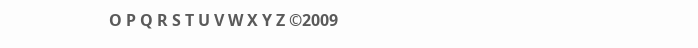O P Q R S T U V W X Y Z ©2009